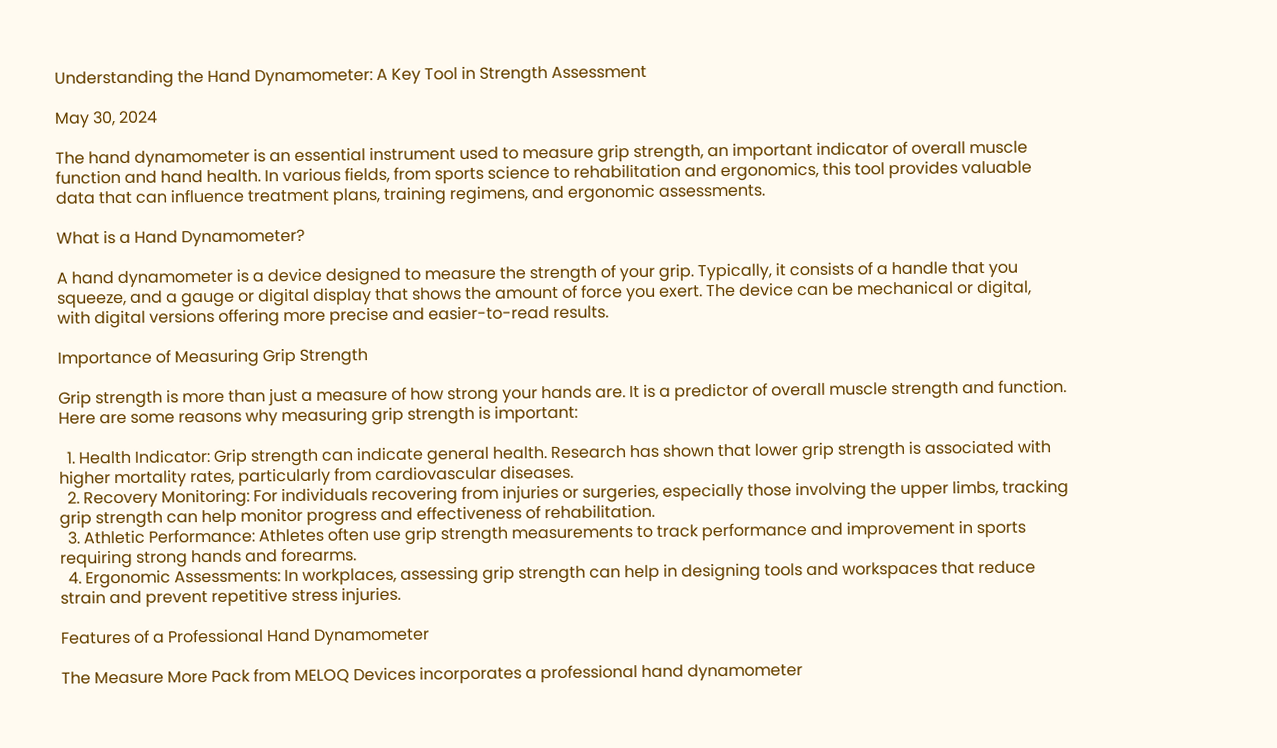Understanding the Hand Dynamometer: A Key Tool in Strength Assessment

May 30, 2024

The hand dynamometer is an essential instrument used to measure grip strength, an important indicator of overall muscle function and hand health. In various fields, from sports science to rehabilitation and ergonomics, this tool provides valuable data that can influence treatment plans, training regimens, and ergonomic assessments.

What is a Hand Dynamometer?

A hand dynamometer is a device designed to measure the strength of your grip. Typically, it consists of a handle that you squeeze, and a gauge or digital display that shows the amount of force you exert. The device can be mechanical or digital, with digital versions offering more precise and easier-to-read results.

Importance of Measuring Grip Strength

Grip strength is more than just a measure of how strong your hands are. It is a predictor of overall muscle strength and function. Here are some reasons why measuring grip strength is important:

  1. Health Indicator: Grip strength can indicate general health. Research has shown that lower grip strength is associated with higher mortality rates, particularly from cardiovascular diseases.
  2. Recovery Monitoring: For individuals recovering from injuries or surgeries, especially those involving the upper limbs, tracking grip strength can help monitor progress and effectiveness of rehabilitation.
  3. Athletic Performance: Athletes often use grip strength measurements to track performance and improvement in sports requiring strong hands and forearms.
  4. Ergonomic Assessments: In workplaces, assessing grip strength can help in designing tools and workspaces that reduce strain and prevent repetitive stress injuries.

Features of a Professional Hand Dynamometer

The Measure More Pack from MELOQ Devices incorporates a professional hand dynamometer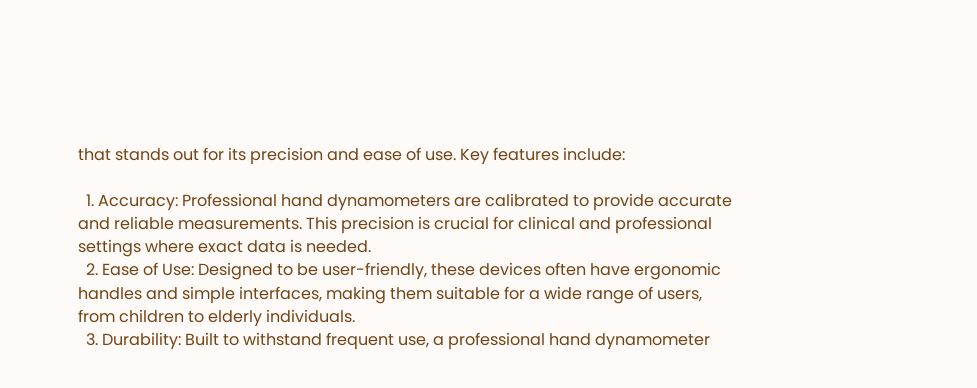that stands out for its precision and ease of use. Key features include:

  1. Accuracy: Professional hand dynamometers are calibrated to provide accurate and reliable measurements. This precision is crucial for clinical and professional settings where exact data is needed.
  2. Ease of Use: Designed to be user-friendly, these devices often have ergonomic handles and simple interfaces, making them suitable for a wide range of users, from children to elderly individuals.
  3. Durability: Built to withstand frequent use, a professional hand dynamometer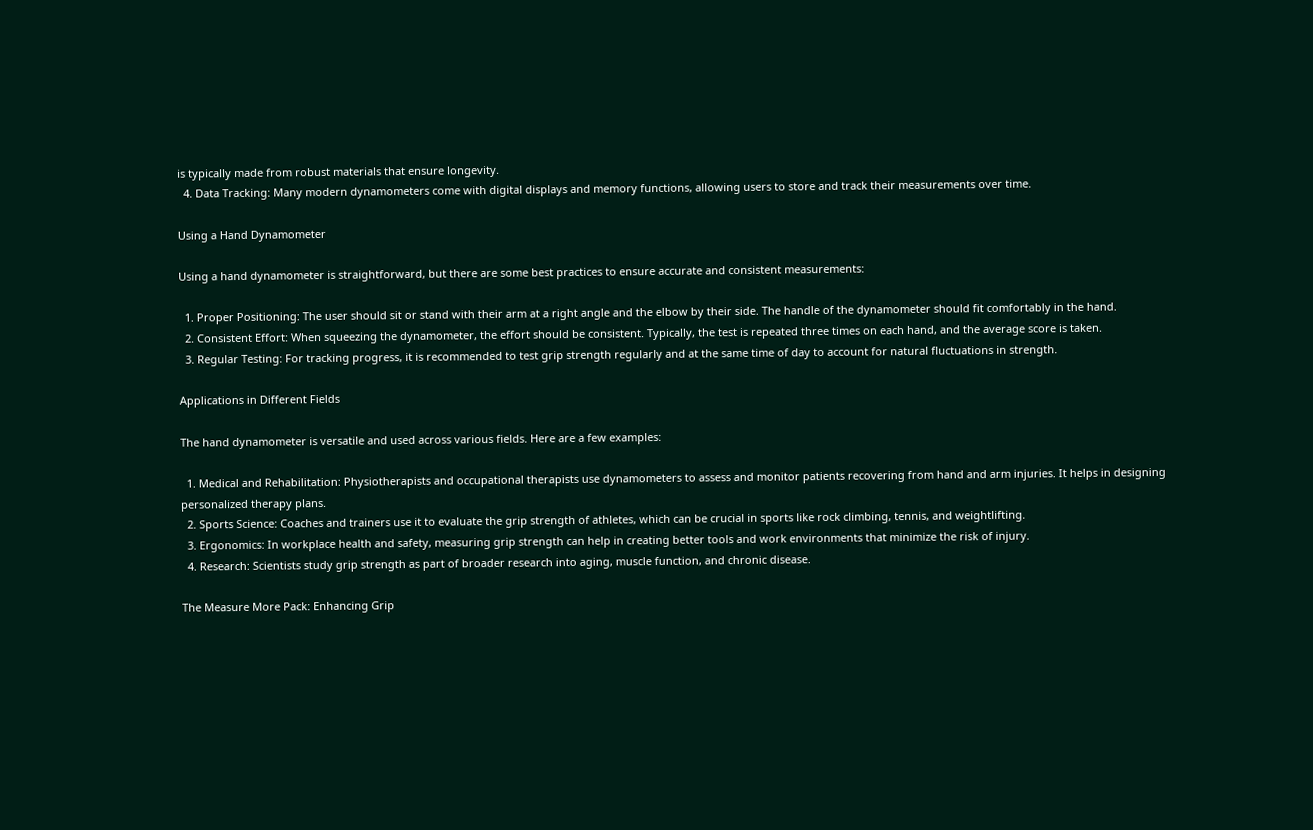is typically made from robust materials that ensure longevity.
  4. Data Tracking: Many modern dynamometers come with digital displays and memory functions, allowing users to store and track their measurements over time.

Using a Hand Dynamometer

Using a hand dynamometer is straightforward, but there are some best practices to ensure accurate and consistent measurements:

  1. Proper Positioning: The user should sit or stand with their arm at a right angle and the elbow by their side. The handle of the dynamometer should fit comfortably in the hand.
  2. Consistent Effort: When squeezing the dynamometer, the effort should be consistent. Typically, the test is repeated three times on each hand, and the average score is taken.
  3. Regular Testing: For tracking progress, it is recommended to test grip strength regularly and at the same time of day to account for natural fluctuations in strength.

Applications in Different Fields

The hand dynamometer is versatile and used across various fields. Here are a few examples:

  1. Medical and Rehabilitation: Physiotherapists and occupational therapists use dynamometers to assess and monitor patients recovering from hand and arm injuries. It helps in designing personalized therapy plans.
  2. Sports Science: Coaches and trainers use it to evaluate the grip strength of athletes, which can be crucial in sports like rock climbing, tennis, and weightlifting.
  3. Ergonomics: In workplace health and safety, measuring grip strength can help in creating better tools and work environments that minimize the risk of injury.
  4. Research: Scientists study grip strength as part of broader research into aging, muscle function, and chronic disease.

The Measure More Pack: Enhancing Grip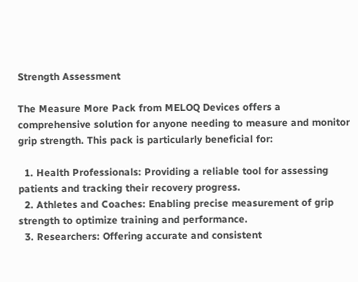Strength Assessment

The Measure More Pack from MELOQ Devices offers a comprehensive solution for anyone needing to measure and monitor grip strength. This pack is particularly beneficial for:

  1. Health Professionals: Providing a reliable tool for assessing patients and tracking their recovery progress.
  2. Athletes and Coaches: Enabling precise measurement of grip strength to optimize training and performance.
  3. Researchers: Offering accurate and consistent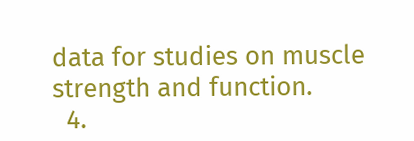data for studies on muscle strength and function.
  4.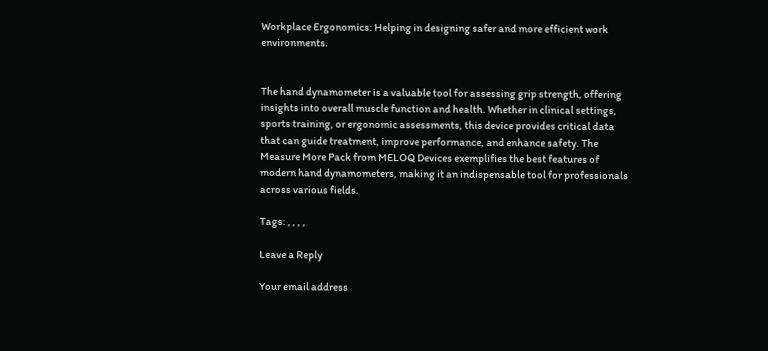Workplace Ergonomics: Helping in designing safer and more efficient work environments.


The hand dynamometer is a valuable tool for assessing grip strength, offering insights into overall muscle function and health. Whether in clinical settings, sports training, or ergonomic assessments, this device provides critical data that can guide treatment, improve performance, and enhance safety. The Measure More Pack from MELOQ Devices exemplifies the best features of modern hand dynamometers, making it an indispensable tool for professionals across various fields.

Tags: , , , ,

Leave a Reply

Your email address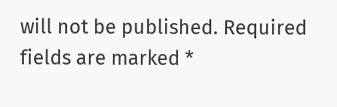will not be published. Required fields are marked *